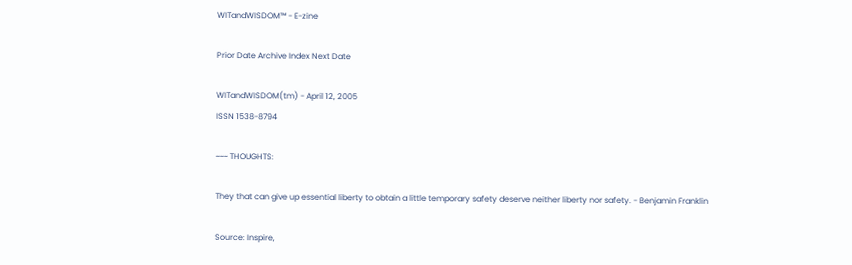WITandWISDOM™ - E-zine

Prior Date Archive Index Next Date

WITandWISDOM(tm) - April 12, 2005
ISSN 1538-8794

~~~ THOUGHTS:

They that can give up essential liberty to obtain a little temporary safety deserve neither liberty nor safety. - Benjamin Franklin

Source: Inspire,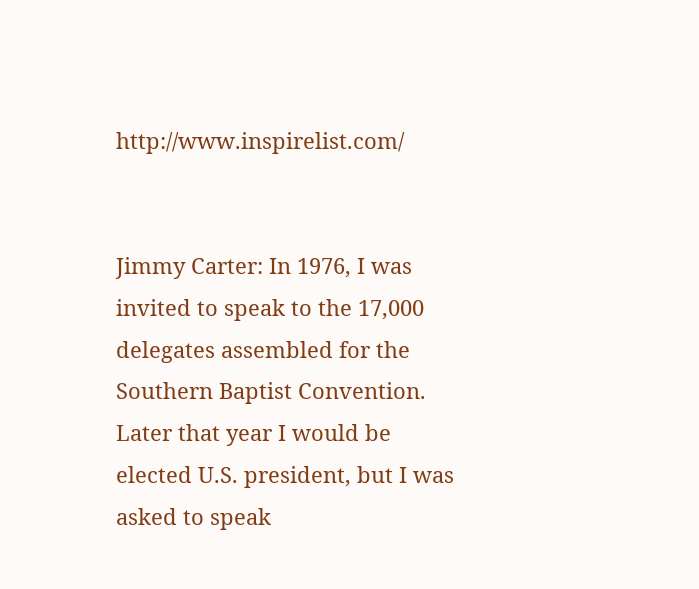http://www.inspirelist.com/


Jimmy Carter: In 1976, I was invited to speak to the 17,000 delegates assembled for the Southern Baptist Convention. Later that year I would be elected U.S. president, but I was asked to speak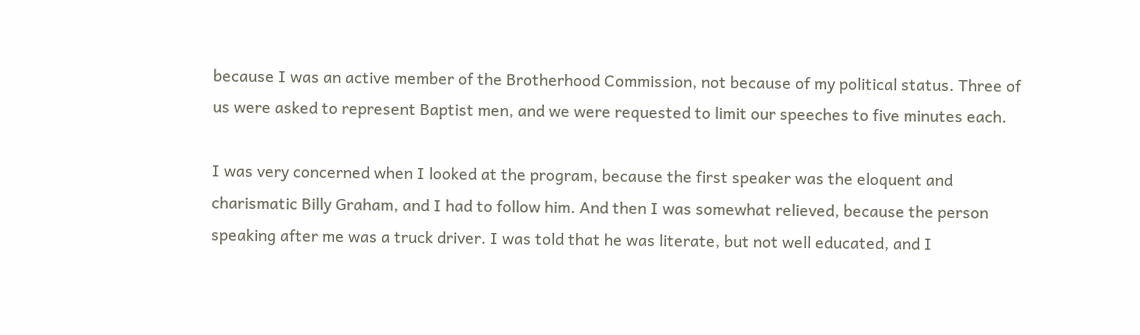because I was an active member of the Brotherhood Commission, not because of my political status. Three of us were asked to represent Baptist men, and we were requested to limit our speeches to five minutes each.

I was very concerned when I looked at the program, because the first speaker was the eloquent and charismatic Billy Graham, and I had to follow him. And then I was somewhat relieved, because the person speaking after me was a truck driver. I was told that he was literate, but not well educated, and I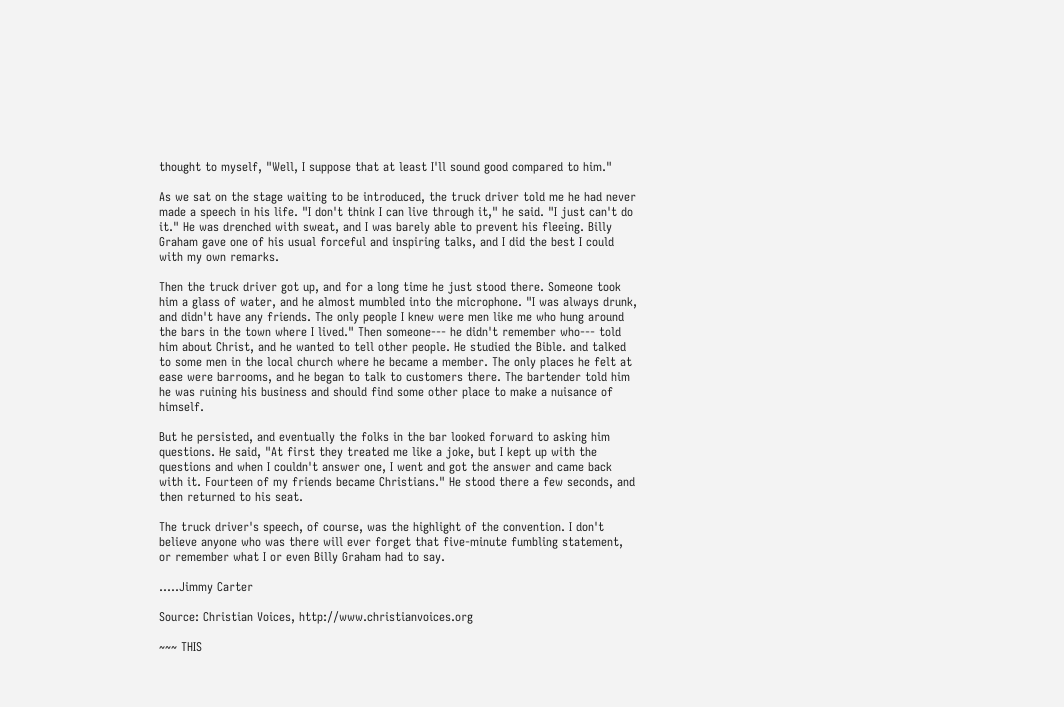thought to myself, "Well, I suppose that at least I'll sound good compared to him."

As we sat on the stage waiting to be introduced, the truck driver told me he had never made a speech in his life. "I don't think I can live through it," he said. "I just can't do it." He was drenched with sweat, and I was barely able to prevent his fleeing. Billy Graham gave one of his usual forceful and inspiring talks, and I did the best I could with my own remarks.

Then the truck driver got up, and for a long time he just stood there. Someone took him a glass of water, and he almost mumbled into the microphone. "I was always drunk, and didn't have any friends. The only people I knew were men like me who hung around the bars in the town where I lived." Then someone--- he didn't remember who--- told him about Christ, and he wanted to tell other people. He studied the Bible. and talked to some men in the local church where he became a member. The only places he felt at ease were barrooms, and he began to talk to customers there. The bartender told him he was ruining his business and should find some other place to make a nuisance of himself.

But he persisted, and eventually the folks in the bar looked forward to asking him questions. He said, "At first they treated me like a joke, but I kept up with the questions and when I couldn't answer one, I went and got the answer and came back with it. Fourteen of my friends became Christians." He stood there a few seconds, and then returned to his seat.

The truck driver's speech, of course, was the highlight of the convention. I don't believe anyone who was there will ever forget that five-minute fumbling statement, or remember what I or even Billy Graham had to say.

.....Jimmy Carter

Source: Christian Voices, http://www.christianvoices.org

~~~ THIS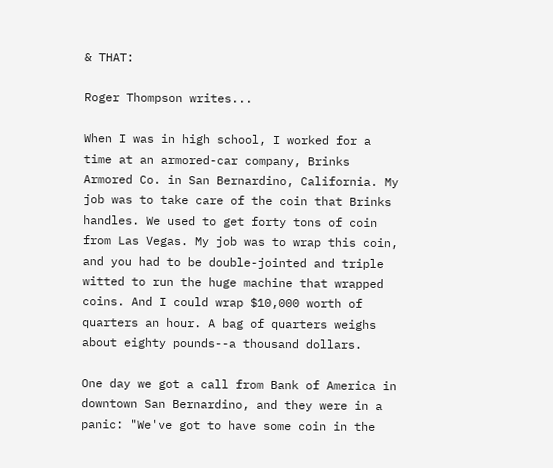& THAT:

Roger Thompson writes...

When I was in high school, I worked for a time at an armored-car company, Brinks Armored Co. in San Bernardino, California. My job was to take care of the coin that Brinks handles. We used to get forty tons of coin from Las Vegas. My job was to wrap this coin, and you had to be double-jointed and triple witted to run the huge machine that wrapped coins. And I could wrap $10,000 worth of quarters an hour. A bag of quarters weighs about eighty pounds--a thousand dollars.

One day we got a call from Bank of America in downtown San Bernardino, and they were in a panic: "We've got to have some coin in the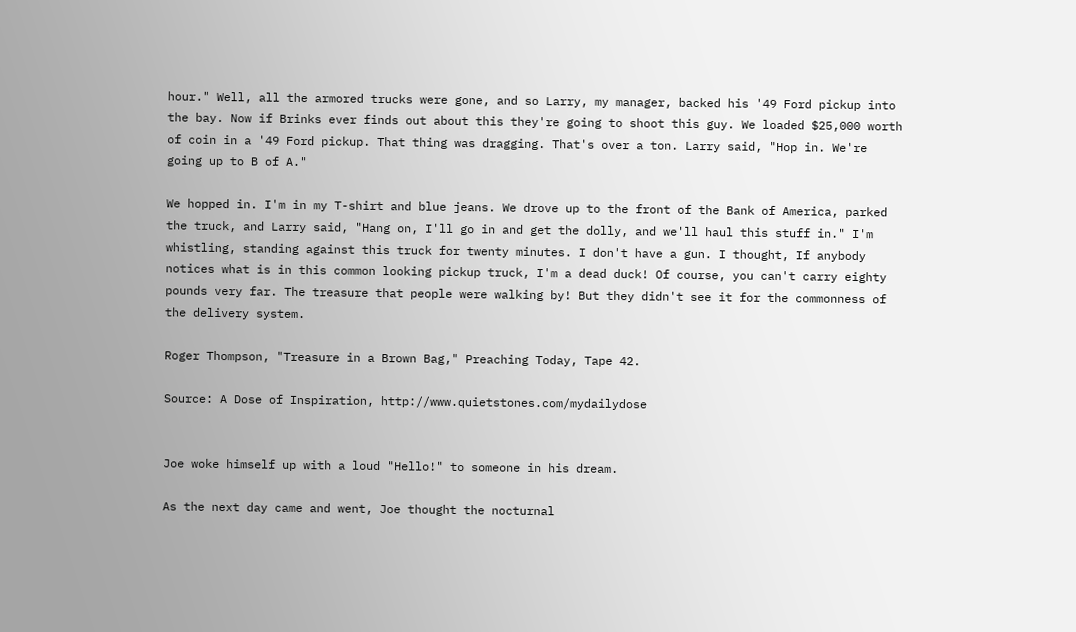hour." Well, all the armored trucks were gone, and so Larry, my manager, backed his '49 Ford pickup into the bay. Now if Brinks ever finds out about this they're going to shoot this guy. We loaded $25,000 worth of coin in a '49 Ford pickup. That thing was dragging. That's over a ton. Larry said, "Hop in. We're going up to B of A."

We hopped in. I'm in my T-shirt and blue jeans. We drove up to the front of the Bank of America, parked the truck, and Larry said, "Hang on, I'll go in and get the dolly, and we'll haul this stuff in." I'm whistling, standing against this truck for twenty minutes. I don't have a gun. I thought, If anybody notices what is in this common looking pickup truck, I'm a dead duck! Of course, you can't carry eighty pounds very far. The treasure that people were walking by! But they didn't see it for the commonness of the delivery system.

Roger Thompson, "Treasure in a Brown Bag," Preaching Today, Tape 42.

Source: A Dose of Inspiration, http://www.quietstones.com/mydailydose


Joe woke himself up with a loud "Hello!" to someone in his dream.

As the next day came and went, Joe thought the nocturnal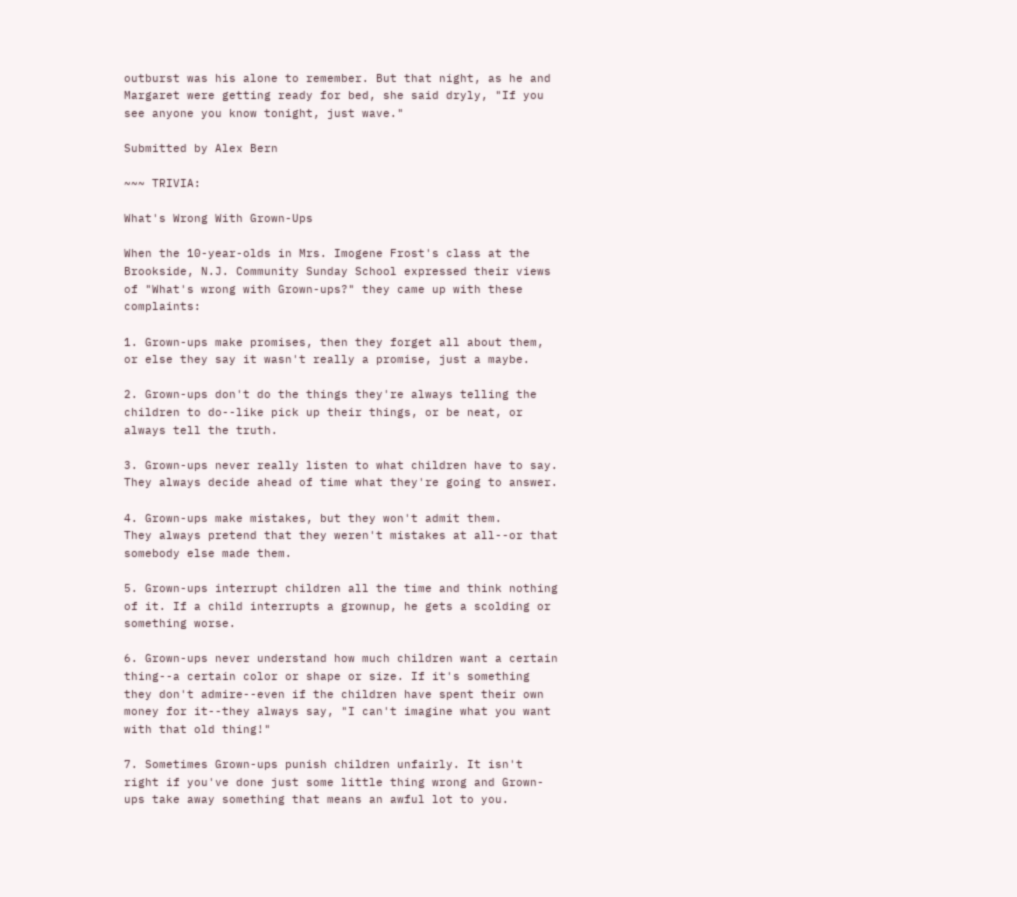outburst was his alone to remember. But that night, as he and Margaret were getting ready for bed, she said dryly, "If you see anyone you know tonight, just wave."

Submitted by Alex Bern

~~~ TRIVIA:

What's Wrong With Grown-Ups

When the 10-year-olds in Mrs. Imogene Frost's class at the Brookside, N.J. Community Sunday School expressed their views of "What's wrong with Grown-ups?" they came up with these complaints:

1. Grown-ups make promises, then they forget all about them, or else they say it wasn't really a promise, just a maybe.

2. Grown-ups don't do the things they're always telling the children to do--like pick up their things, or be neat, or always tell the truth.

3. Grown-ups never really listen to what children have to say. They always decide ahead of time what they're going to answer.

4. Grown-ups make mistakes, but they won't admit them.
They always pretend that they weren't mistakes at all--or that somebody else made them.

5. Grown-ups interrupt children all the time and think nothing of it. If a child interrupts a grownup, he gets a scolding or something worse.

6. Grown-ups never understand how much children want a certain thing--a certain color or shape or size. If it's something they don't admire--even if the children have spent their own money for it--they always say, "I can't imagine what you want with that old thing!"

7. Sometimes Grown-ups punish children unfairly. It isn't right if you've done just some little thing wrong and Grown- ups take away something that means an awful lot to you.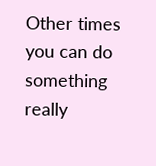Other times you can do something really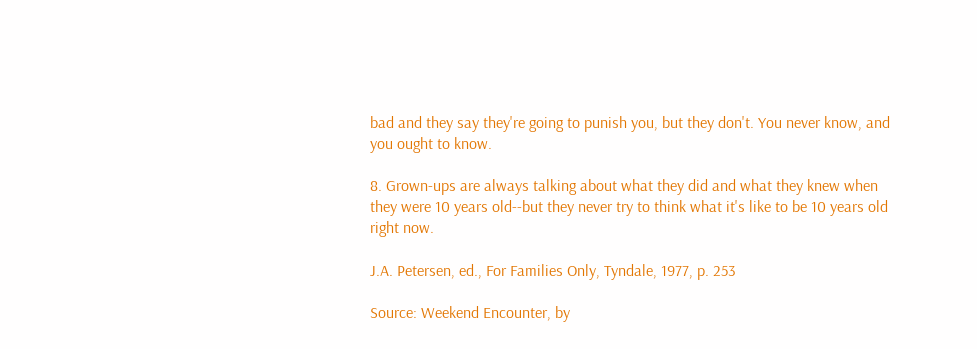bad and they say they're going to punish you, but they don't. You never know, and you ought to know.

8. Grown-ups are always talking about what they did and what they knew when they were 10 years old--but they never try to think what it's like to be 10 years old right now.

J.A. Petersen, ed., For Families Only, Tyndale, 1977, p. 253

Source: Weekend Encounter, by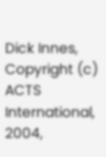Dick Innes, Copyright (c) ACTS International, 2004,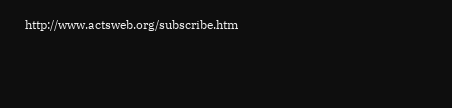http://www.actsweb.org/subscribe.htm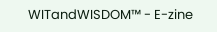WITandWISDOM™ - E-zine